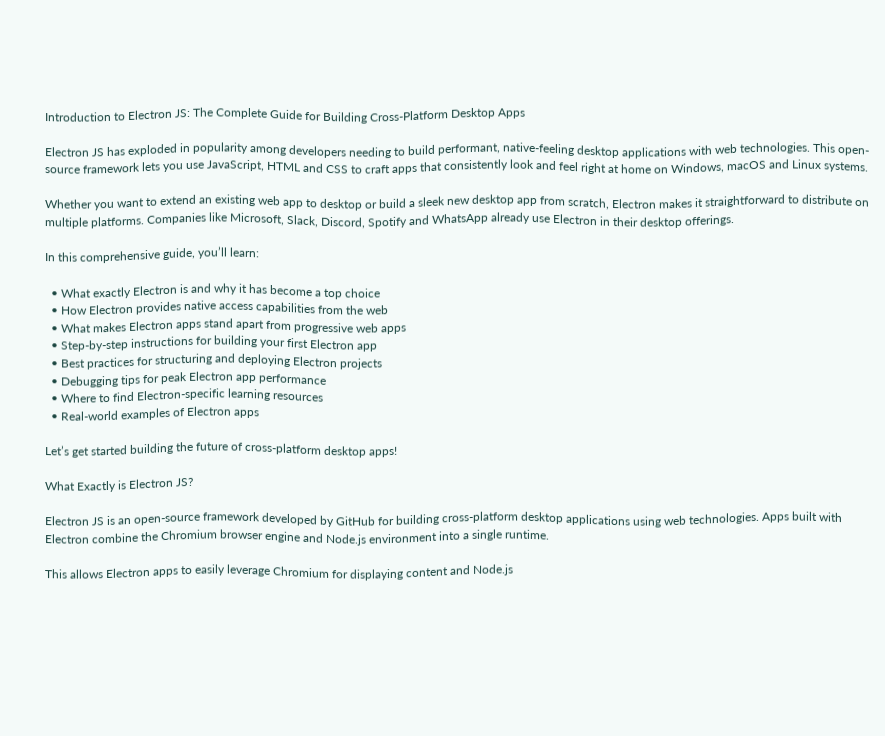Introduction to Electron JS: The Complete Guide for Building Cross-Platform Desktop Apps

Electron JS has exploded in popularity among developers needing to build performant, native-feeling desktop applications with web technologies. This open-source framework lets you use JavaScript, HTML and CSS to craft apps that consistently look and feel right at home on Windows, macOS and Linux systems.

Whether you want to extend an existing web app to desktop or build a sleek new desktop app from scratch, Electron makes it straightforward to distribute on multiple platforms. Companies like Microsoft, Slack, Discord, Spotify and WhatsApp already use Electron in their desktop offerings.

In this comprehensive guide, you’ll learn:

  • What exactly Electron is and why it has become a top choice
  • How Electron provides native access capabilities from the web
  • What makes Electron apps stand apart from progressive web apps
  • Step-by-step instructions for building your first Electron app
  • Best practices for structuring and deploying Electron projects
  • Debugging tips for peak Electron app performance
  • Where to find Electron-specific learning resources
  • Real-world examples of Electron apps

Let’s get started building the future of cross-platform desktop apps!

What Exactly is Electron JS?

Electron JS is an open-source framework developed by GitHub for building cross-platform desktop applications using web technologies. Apps built with Electron combine the Chromium browser engine and Node.js environment into a single runtime.

This allows Electron apps to easily leverage Chromium for displaying content and Node.js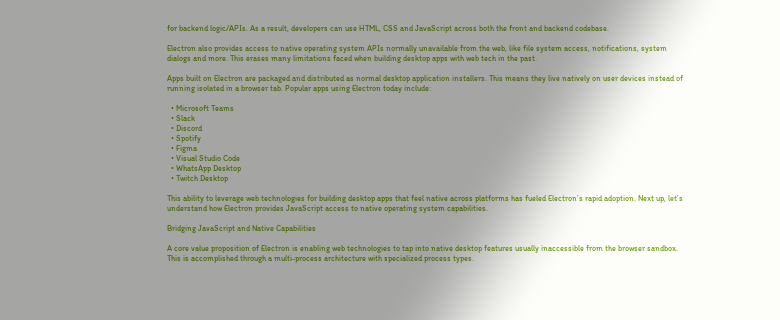for backend logic/APIs. As a result, developers can use HTML, CSS and JavaScript across both the front and backend codebase.

Electron also provides access to native operating system APIs normally unavailable from the web, like file system access, notifications, system dialogs and more. This erases many limitations faced when building desktop apps with web tech in the past.

Apps built on Electron are packaged and distributed as normal desktop application installers. This means they live natively on user devices instead of running isolated in a browser tab. Popular apps using Electron today include:

  • Microsoft Teams
  • Slack
  • Discord
  • Spotify
  • Figma
  • Visual Studio Code
  • WhatsApp Desktop
  • Twitch Desktop

This ability to leverage web technologies for building desktop apps that feel native across platforms has fueled Electron’s rapid adoption. Next up, let’s understand how Electron provides JavaScript access to native operating system capabilities.

Bridging JavaScript and Native Capabilities

A core value proposition of Electron is enabling web technologies to tap into native desktop features usually inaccessible from the browser sandbox. This is accomplished through a multi-process architecture with specialized process types.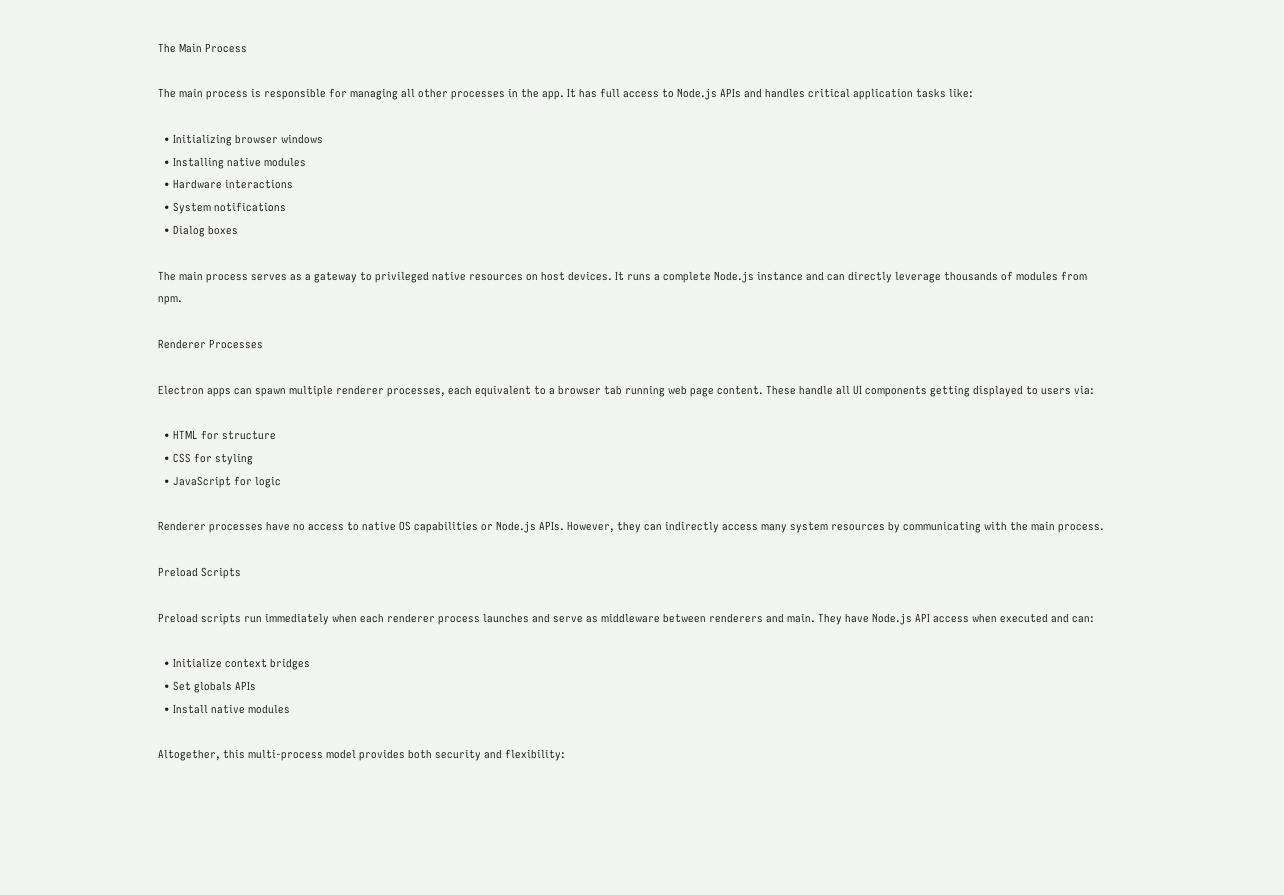The Main Process

The main process is responsible for managing all other processes in the app. It has full access to Node.js APIs and handles critical application tasks like:

  • Initializing browser windows
  • Installing native modules
  • Hardware interactions
  • System notifications
  • Dialog boxes

The main process serves as a gateway to privileged native resources on host devices. It runs a complete Node.js instance and can directly leverage thousands of modules from npm.

Renderer Processes

Electron apps can spawn multiple renderer processes, each equivalent to a browser tab running web page content. These handle all UI components getting displayed to users via:

  • HTML for structure
  • CSS for styling
  • JavaScript for logic

Renderer processes have no access to native OS capabilities or Node.js APIs. However, they can indirectly access many system resources by communicating with the main process.

Preload Scripts

Preload scripts run immediately when each renderer process launches and serve as middleware between renderers and main. They have Node.js API access when executed and can:

  • Initialize context bridges
  • Set globals APIs
  • Install native modules

Altogether, this multi-process model provides both security and flexibility: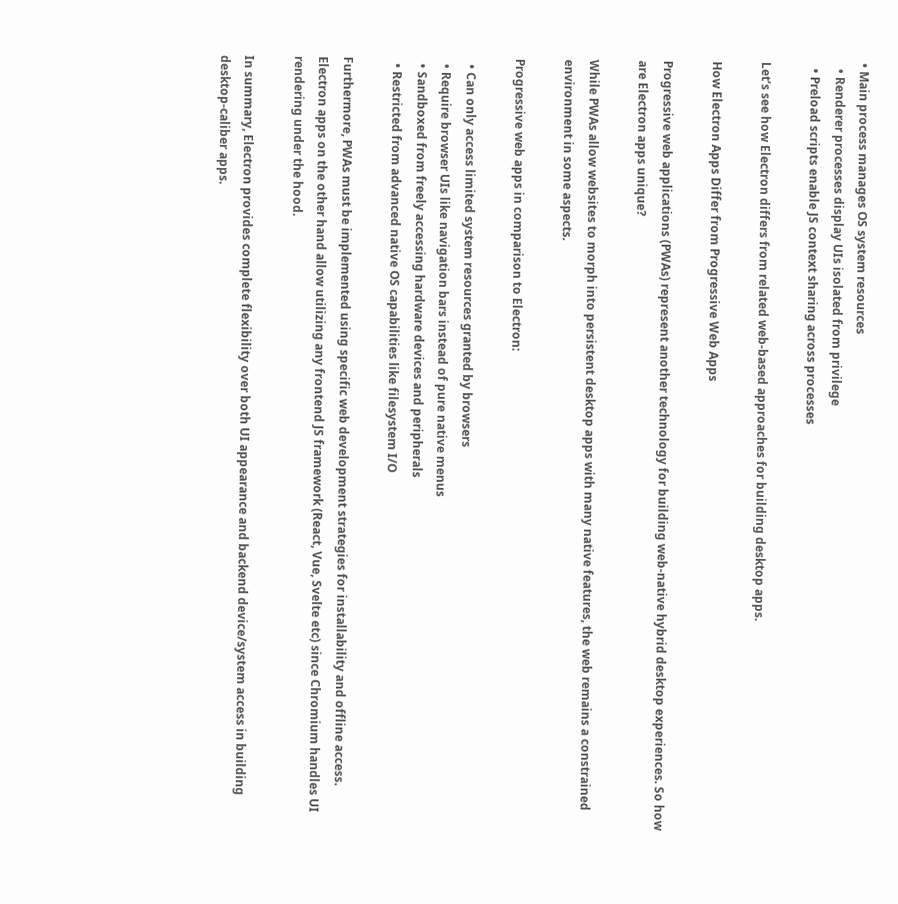• Main process manages OS system resources
  • Renderer processes display UIs isolated from privilege
  • Preload scripts enable JS context sharing across processes

Let’s see how Electron differs from related web-based approaches for building desktop apps.

How Electron Apps Differ from Progressive Web Apps

Progressive web applications (PWAs) represent another technology for building web-native hybrid desktop experiences. So how are Electron apps unique?

While PWAs allow websites to morph into persistent desktop apps with many native features, the web remains a constrained environment in some aspects.

Progressive web apps in comparison to Electron:

  • Can only access limited system resources granted by browsers
  • Require browser UIs like navigation bars instead of pure native menus
  • Sandboxed from freely accessing hardware devices and peripherals
  • Restricted from advanced native OS capabilities like filesystem I/O

Furthermore, PWAs must be implemented using specific web development strategies for installability and offline access. Electron apps on the other hand allow utilizing any frontend JS framework (React, Vue, Svelte etc) since Chromium handles UI rendering under the hood.

In summary, Electron provides complete flexibility over both UI appearance and backend device/system access in building desktop-caliber apps.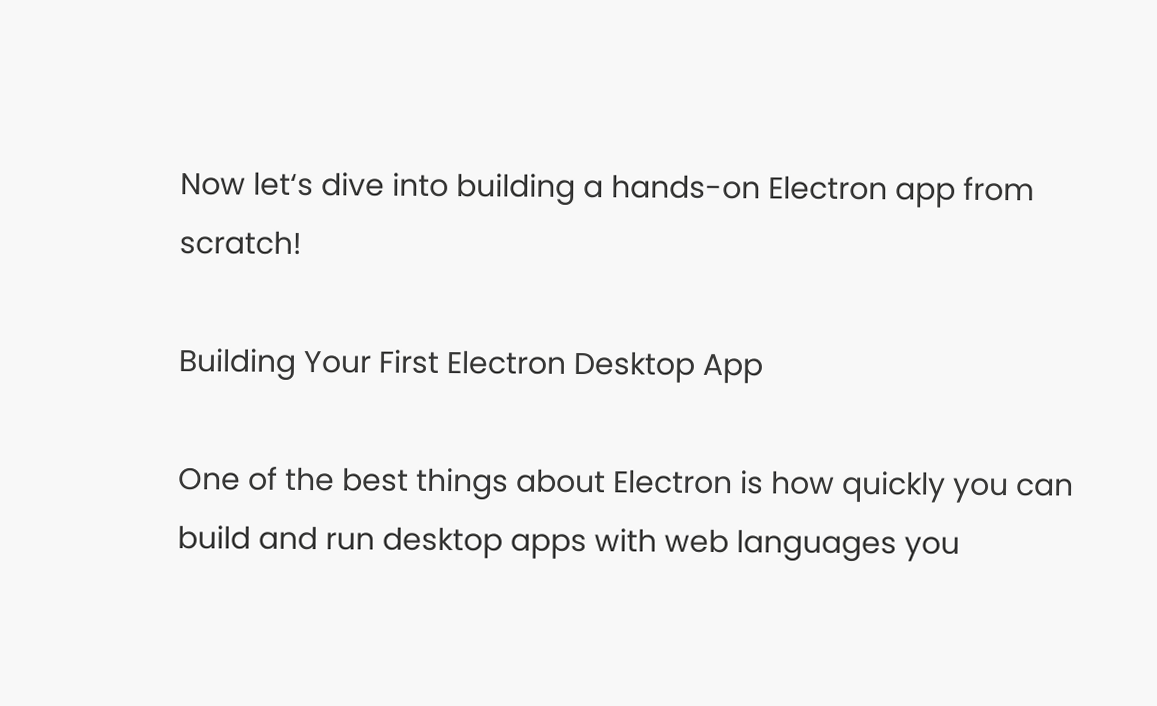Now let‘s dive into building a hands-on Electron app from scratch!

Building Your First Electron Desktop App

One of the best things about Electron is how quickly you can build and run desktop apps with web languages you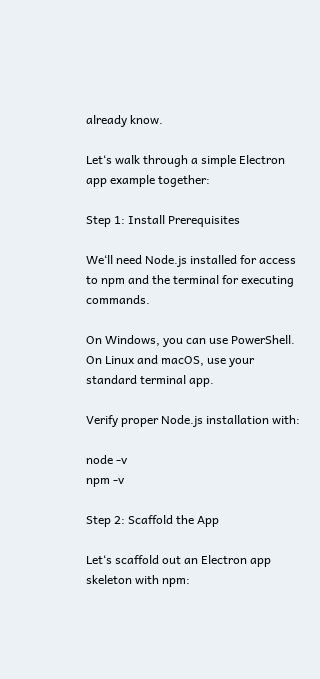already know.

Let‘s walk through a simple Electron app example together:

Step 1: Install Prerequisites

We‘ll need Node.js installed for access to npm and the terminal for executing commands.

On Windows, you can use PowerShell. On Linux and macOS, use your standard terminal app.

Verify proper Node.js installation with:

node -v
npm -v

Step 2: Scaffold the App

Let‘s scaffold out an Electron app skeleton with npm: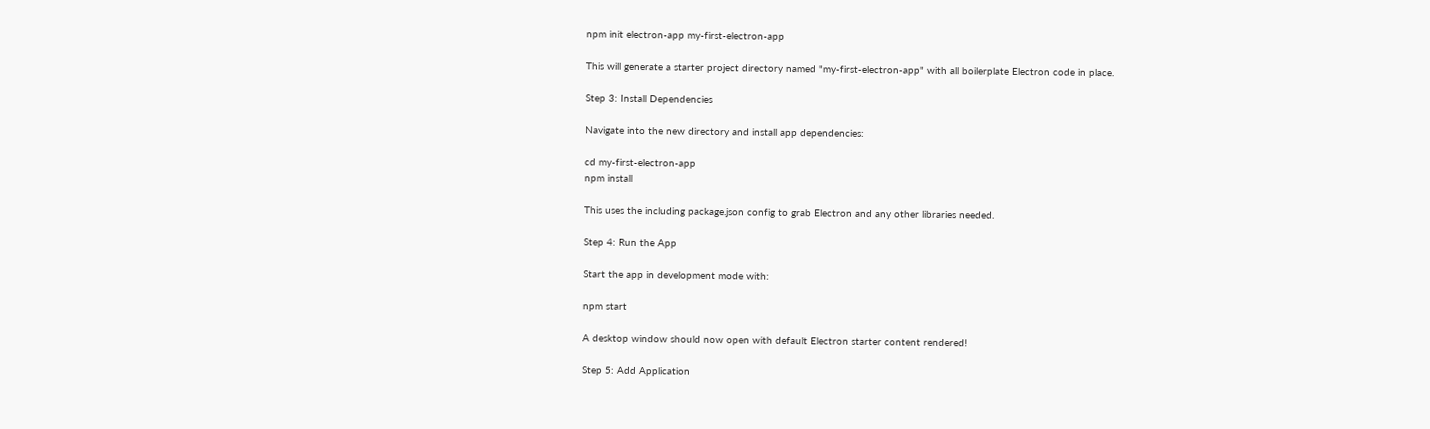npm init electron-app my-first-electron-app

This will generate a starter project directory named "my-first-electron-app" with all boilerplate Electron code in place.

Step 3: Install Dependencies

Navigate into the new directory and install app dependencies:

cd my-first-electron-app
npm install

This uses the including package.json config to grab Electron and any other libraries needed.

Step 4: Run the App

Start the app in development mode with:

npm start

A desktop window should now open with default Electron starter content rendered!

Step 5: Add Application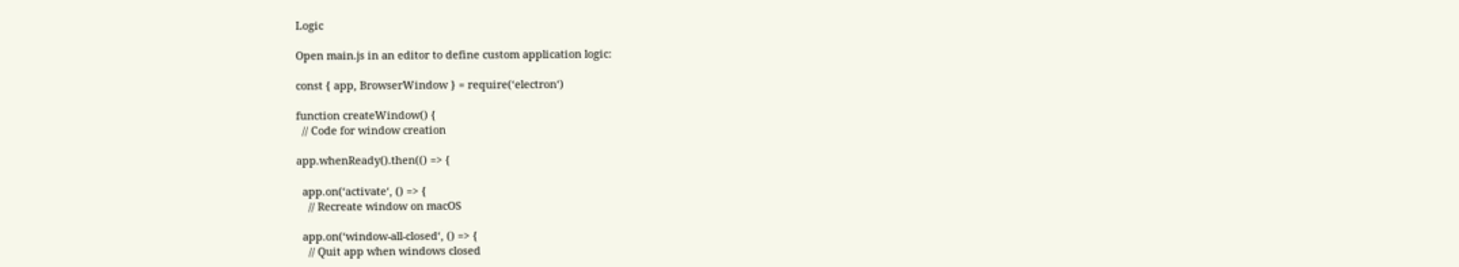Logic

Open main.js in an editor to define custom application logic:

const { app, BrowserWindow } = require(‘electron‘)

function createWindow() {
  // Code for window creation

app.whenReady().then(() => {

  app.on(‘activate‘, () => {
    // Recreate window on macOS

  app.on(‘window-all-closed‘, () => {
    // Quit app when windows closed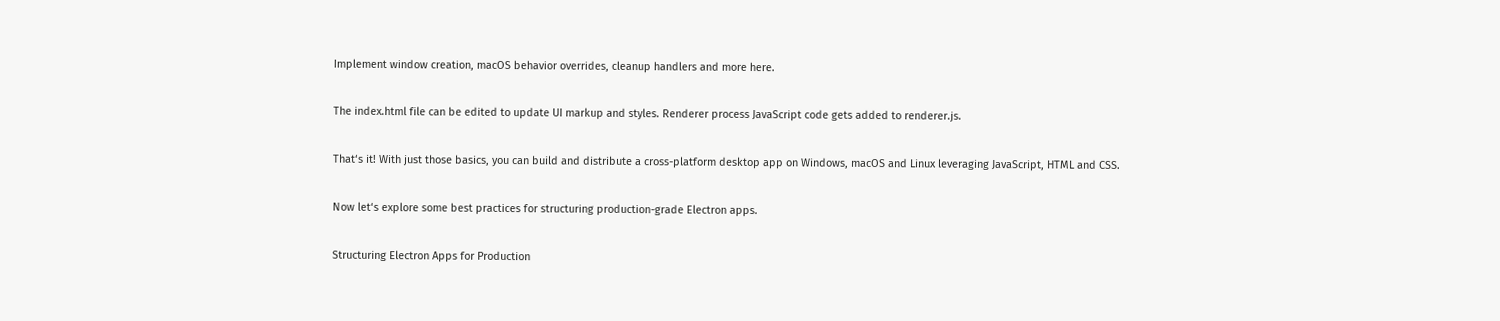Implement window creation, macOS behavior overrides, cleanup handlers and more here.

The index.html file can be edited to update UI markup and styles. Renderer process JavaScript code gets added to renderer.js.

That‘s it! With just those basics, you can build and distribute a cross-platform desktop app on Windows, macOS and Linux leveraging JavaScript, HTML and CSS.

Now let‘s explore some best practices for structuring production-grade Electron apps.

Structuring Electron Apps for Production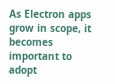As Electron apps grow in scope, it becomes important to adopt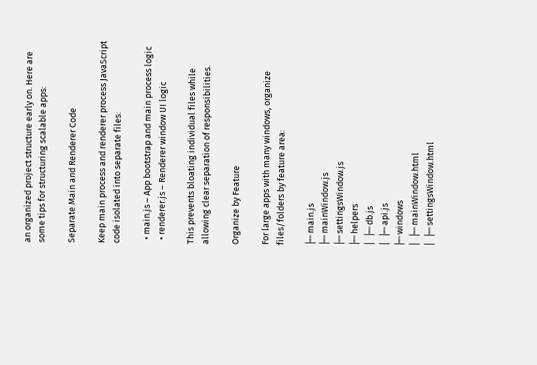an organized project structure early on. Here are some tips for structuring scalable apps:

Separate Main and Renderer Code

Keep main process and renderer process JavaScript code isolated into separate files:

  • main.js – App bootstrap and main process logic
  • renderer.js – Renderer window UI logic

This prevents bloating individual files while allowing clear separation of responsibilities.

Organize by Feature

For large apps with many windows, organize files/folders by feature area:

├─ main.js
├─ mainWindow.js
├─ settingsWindow.js
├─ helpers
│  ├─ db.js
│  ├─ api.js
├─ windows
│  ├─ mainWindow.html
│  ├─ settingsWindow.html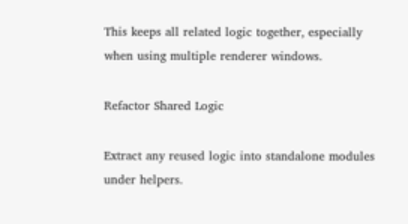This keeps all related logic together, especially when using multiple renderer windows.

Refactor Shared Logic

Extract any reused logic into standalone modules under helpers.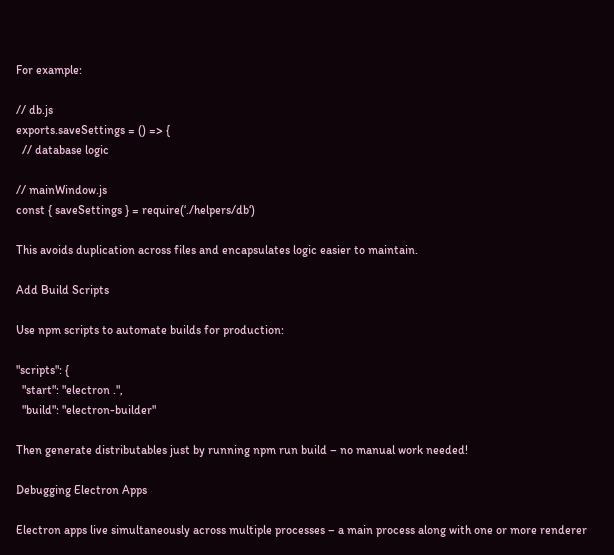For example:

// db.js
exports.saveSettings = () => {
  // database logic

// mainWindow.js
const { saveSettings } = require(‘./helpers/db‘)

This avoids duplication across files and encapsulates logic easier to maintain.

Add Build Scripts

Use npm scripts to automate builds for production:

"scripts": {
  "start": "electron .",
  "build": "electron-builder"

Then generate distributables just by running npm run build – no manual work needed!

Debugging Electron Apps

Electron apps live simultaneously across multiple processes – a main process along with one or more renderer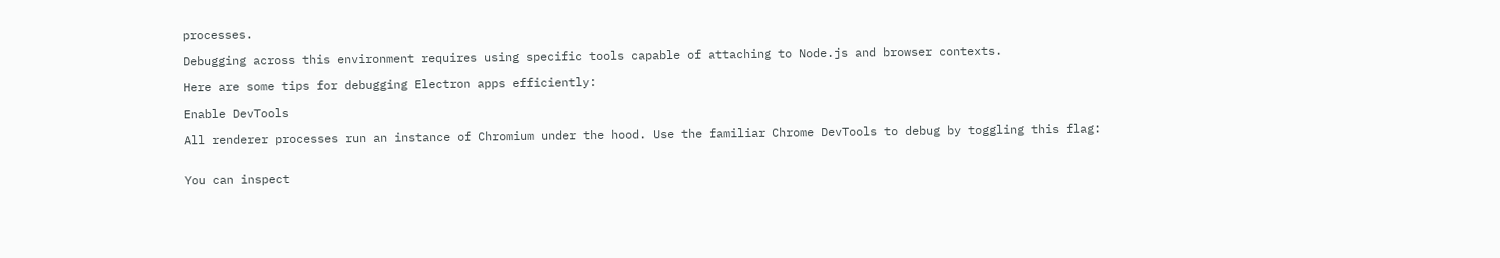processes.

Debugging across this environment requires using specific tools capable of attaching to Node.js and browser contexts.

Here are some tips for debugging Electron apps efficiently:

Enable DevTools

All renderer processes run an instance of Chromium under the hood. Use the familiar Chrome DevTools to debug by toggling this flag:


You can inspect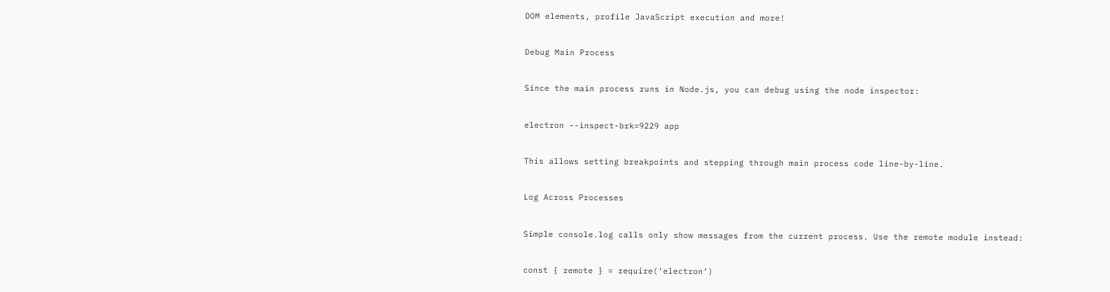DOM elements, profile JavaScript execution and more!

Debug Main Process

Since the main process runs in Node.js, you can debug using the node inspector:

electron --inspect-brk=9229 app

This allows setting breakpoints and stepping through main process code line-by-line.

Log Across Processes

Simple console.log calls only show messages from the current process. Use the remote module instead:

const { remote } = require(‘electron‘)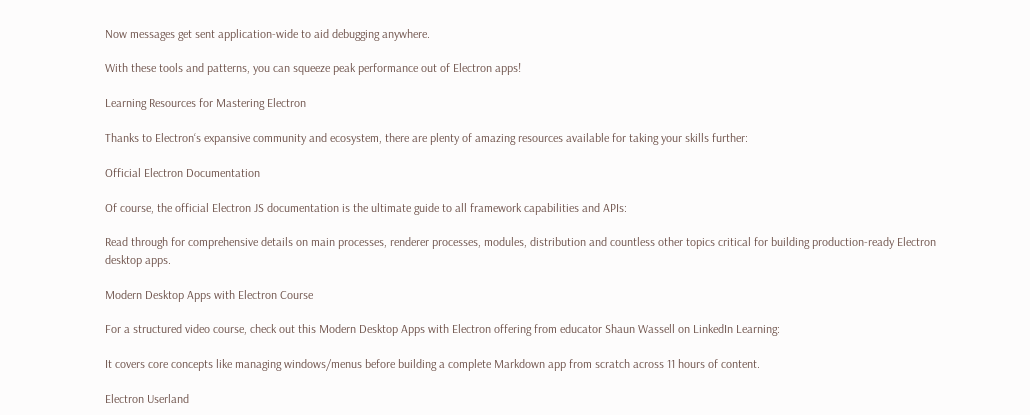Now messages get sent application-wide to aid debugging anywhere.

With these tools and patterns, you can squeeze peak performance out of Electron apps!

Learning Resources for Mastering Electron

Thanks to Electron‘s expansive community and ecosystem, there are plenty of amazing resources available for taking your skills further:

Official Electron Documentation

Of course, the official Electron JS documentation is the ultimate guide to all framework capabilities and APIs:

Read through for comprehensive details on main processes, renderer processes, modules, distribution and countless other topics critical for building production-ready Electron desktop apps.

Modern Desktop Apps with Electron Course

For a structured video course, check out this Modern Desktop Apps with Electron offering from educator Shaun Wassell on LinkedIn Learning:

It covers core concepts like managing windows/menus before building a complete Markdown app from scratch across 11 hours of content.

Electron Userland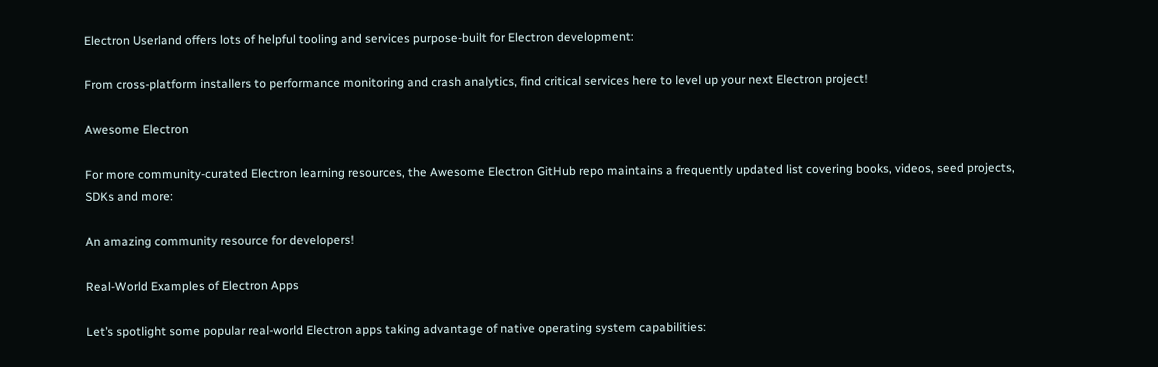Electron Userland offers lots of helpful tooling and services purpose-built for Electron development:

From cross-platform installers to performance monitoring and crash analytics, find critical services here to level up your next Electron project!

Awesome Electron

For more community-curated Electron learning resources, the Awesome Electron GitHub repo maintains a frequently updated list covering books, videos, seed projects, SDKs and more:

An amazing community resource for developers!

Real-World Examples of Electron Apps

Let’s spotlight some popular real-world Electron apps taking advantage of native operating system capabilities: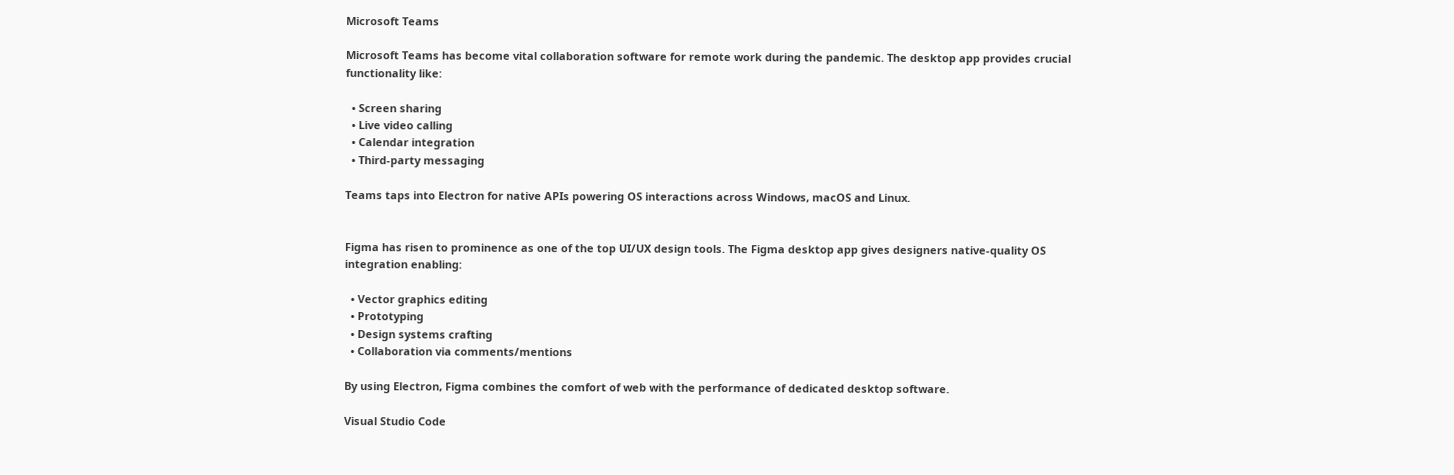Microsoft Teams

Microsoft Teams has become vital collaboration software for remote work during the pandemic. The desktop app provides crucial functionality like:

  • Screen sharing
  • Live video calling
  • Calendar integration
  • Third-party messaging

Teams taps into Electron for native APIs powering OS interactions across Windows, macOS and Linux.


Figma has risen to prominence as one of the top UI/UX design tools. The Figma desktop app gives designers native-quality OS integration enabling:

  • Vector graphics editing
  • Prototyping
  • Design systems crafting
  • Collaboration via comments/mentions

By using Electron, Figma combines the comfort of web with the performance of dedicated desktop software.

Visual Studio Code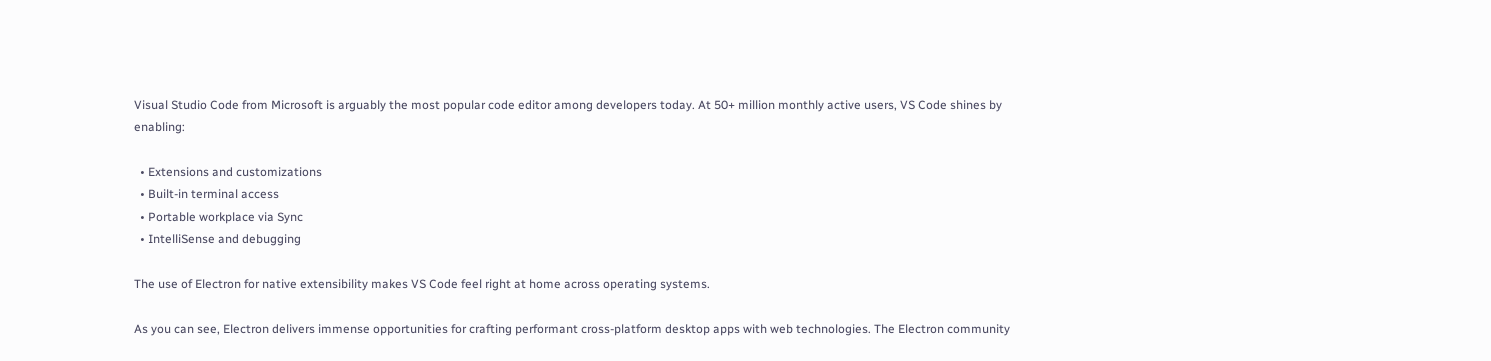Visual Studio Code from Microsoft is arguably the most popular code editor among developers today. At 50+ million monthly active users, VS Code shines by enabling:

  • Extensions and customizations
  • Built-in terminal access
  • Portable workplace via Sync
  • IntelliSense and debugging

The use of Electron for native extensibility makes VS Code feel right at home across operating systems.

As you can see, Electron delivers immense opportunities for crafting performant cross-platform desktop apps with web technologies. The Electron community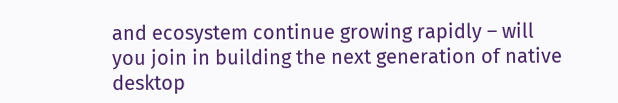and ecosystem continue growing rapidly – will you join in building the next generation of native desktop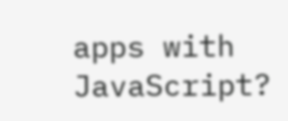apps with JavaScript?